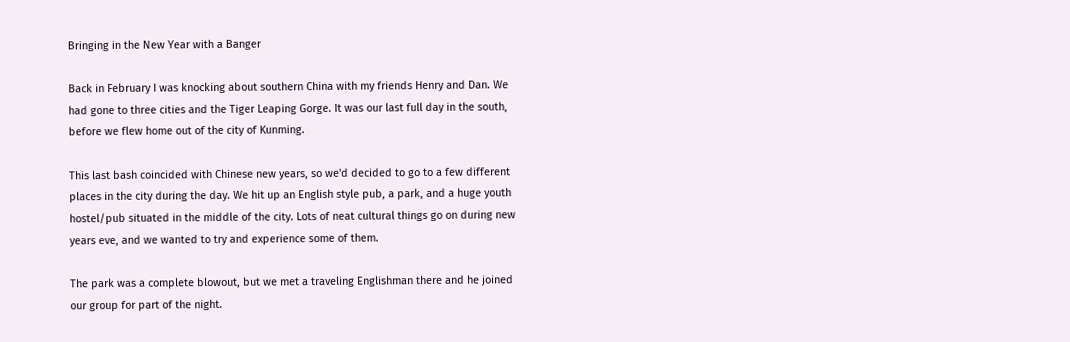Bringing in the New Year with a Banger

Back in February I was knocking about southern China with my friends Henry and Dan. We had gone to three cities and the Tiger Leaping Gorge. It was our last full day in the south, before we flew home out of the city of Kunming.

This last bash coincided with Chinese new years, so we'd decided to go to a few different places in the city during the day. We hit up an English style pub, a park, and a huge youth hostel/pub situated in the middle of the city. Lots of neat cultural things go on during new years eve, and we wanted to try and experience some of them.

The park was a complete blowout, but we met a traveling Englishman there and he joined our group for part of the night.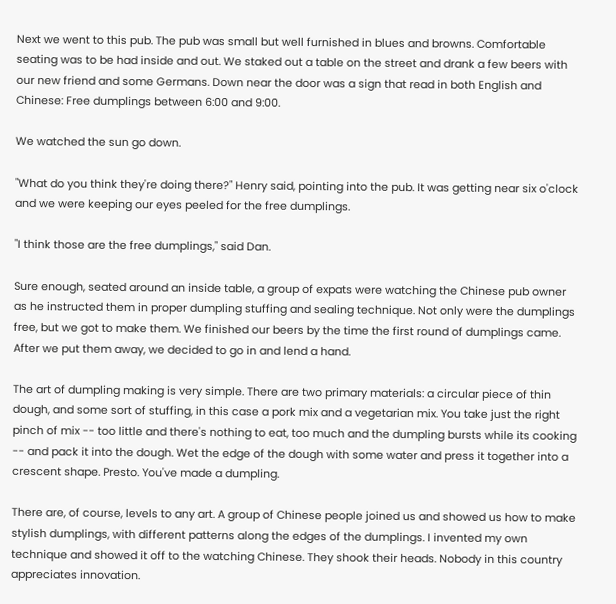Next we went to this pub. The pub was small but well furnished in blues and browns. Comfortable seating was to be had inside and out. We staked out a table on the street and drank a few beers with our new friend and some Germans. Down near the door was a sign that read in both English and Chinese: Free dumplings between 6:00 and 9:00.

We watched the sun go down.

"What do you think they're doing there?" Henry said, pointing into the pub. It was getting near six o'clock and we were keeping our eyes peeled for the free dumplings.

"I think those are the free dumplings," said Dan.

Sure enough, seated around an inside table, a group of expats were watching the Chinese pub owner as he instructed them in proper dumpling stuffing and sealing technique. Not only were the dumplings free, but we got to make them. We finished our beers by the time the first round of dumplings came. After we put them away, we decided to go in and lend a hand.

The art of dumpling making is very simple. There are two primary materials: a circular piece of thin dough, and some sort of stuffing, in this case a pork mix and a vegetarian mix. You take just the right pinch of mix -- too little and there's nothing to eat, too much and the dumpling bursts while its cooking -- and pack it into the dough. Wet the edge of the dough with some water and press it together into a crescent shape. Presto. You've made a dumpling.

There are, of course, levels to any art. A group of Chinese people joined us and showed us how to make stylish dumplings, with different patterns along the edges of the dumplings. I invented my own technique and showed it off to the watching Chinese. They shook their heads. Nobody in this country appreciates innovation.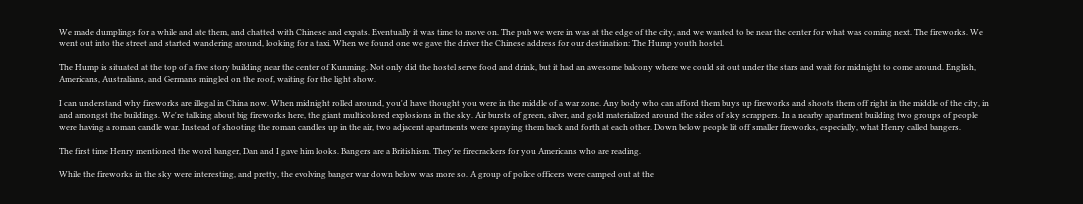We made dumplings for a while and ate them, and chatted with Chinese and expats. Eventually it was time to move on. The pub we were in was at the edge of the city, and we wanted to be near the center for what was coming next. The fireworks. We went out into the street and started wandering around, looking for a taxi. When we found one we gave the driver the Chinese address for our destination: The Hump youth hostel.

The Hump is situated at the top of a five story building near the center of Kunming. Not only did the hostel serve food and drink, but it had an awesome balcony where we could sit out under the stars and wait for midnight to come around. English, Americans, Australians, and Germans mingled on the roof, waiting for the light show.

I can understand why fireworks are illegal in China now. When midnight rolled around, you'd have thought you were in the middle of a war zone. Any body who can afford them buys up fireworks and shoots them off right in the middle of the city, in and amongst the buildings. We're talking about big fireworks here, the giant multicolored explosions in the sky. Air bursts of green, silver, and gold materialized around the sides of sky scrappers. In a nearby apartment building two groups of people were having a roman candle war. Instead of shooting the roman candles up in the air, two adjacent apartments were spraying them back and forth at each other. Down below people lit off smaller fireworks, especially, what Henry called bangers.

The first time Henry mentioned the word banger, Dan and I gave him looks. Bangers are a Britishism. They're firecrackers for you Americans who are reading.

While the fireworks in the sky were interesting, and pretty, the evolving banger war down below was more so. A group of police officers were camped out at the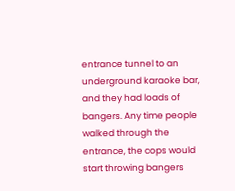entrance tunnel to an underground karaoke bar, and they had loads of bangers. Any time people walked through the entrance, the cops would start throwing bangers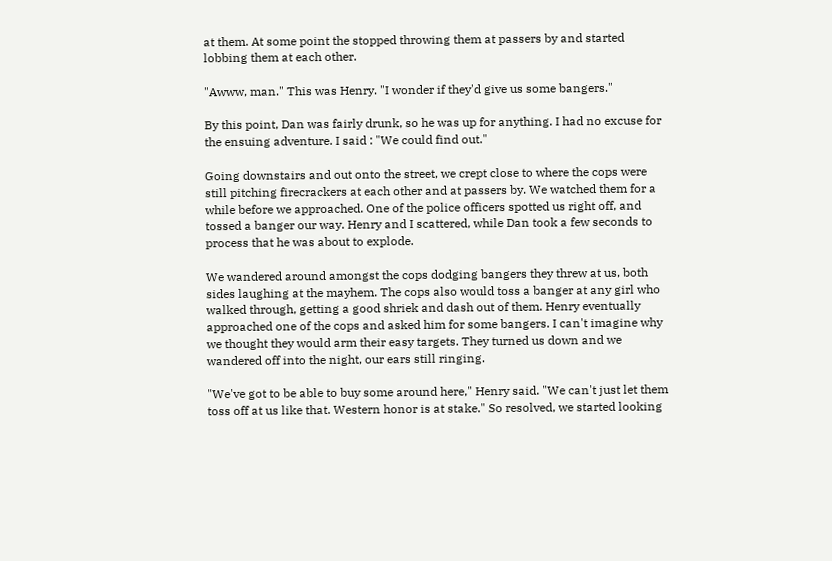at them. At some point the stopped throwing them at passers by and started lobbing them at each other.

"Awww, man." This was Henry. "I wonder if they'd give us some bangers."

By this point, Dan was fairly drunk, so he was up for anything. I had no excuse for the ensuing adventure. I said : "We could find out."

Going downstairs and out onto the street, we crept close to where the cops were still pitching firecrackers at each other and at passers by. We watched them for a while before we approached. One of the police officers spotted us right off, and tossed a banger our way. Henry and I scattered, while Dan took a few seconds to process that he was about to explode.

We wandered around amongst the cops dodging bangers they threw at us, both sides laughing at the mayhem. The cops also would toss a banger at any girl who walked through, getting a good shriek and dash out of them. Henry eventually approached one of the cops and asked him for some bangers. I can't imagine why we thought they would arm their easy targets. They turned us down and we wandered off into the night, our ears still ringing.

"We've got to be able to buy some around here," Henry said. "We can't just let them toss off at us like that. Western honor is at stake." So resolved, we started looking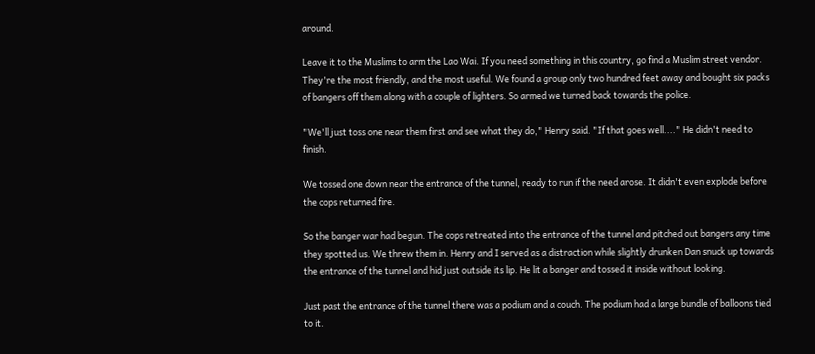around.

Leave it to the Muslims to arm the Lao Wai. If you need something in this country, go find a Muslim street vendor. They're the most friendly, and the most useful. We found a group only two hundred feet away and bought six packs of bangers off them along with a couple of lighters. So armed we turned back towards the police.

"We'll just toss one near them first and see what they do," Henry said. "If that goes well...." He didn't need to finish.

We tossed one down near the entrance of the tunnel, ready to run if the need arose. It didn't even explode before the cops returned fire.

So the banger war had begun. The cops retreated into the entrance of the tunnel and pitched out bangers any time they spotted us. We threw them in. Henry and I served as a distraction while slightly drunken Dan snuck up towards the entrance of the tunnel and hid just outside its lip. He lit a banger and tossed it inside without looking.

Just past the entrance of the tunnel there was a podium and a couch. The podium had a large bundle of balloons tied to it.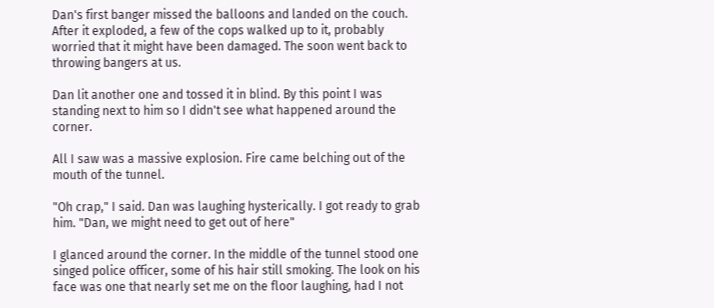Dan's first banger missed the balloons and landed on the couch. After it exploded, a few of the cops walked up to it, probably worried that it might have been damaged. The soon went back to throwing bangers at us.

Dan lit another one and tossed it in blind. By this point I was standing next to him so I didn't see what happened around the corner.

All I saw was a massive explosion. Fire came belching out of the mouth of the tunnel.

"Oh crap," I said. Dan was laughing hysterically. I got ready to grab him. "Dan, we might need to get out of here"

I glanced around the corner. In the middle of the tunnel stood one singed police officer, some of his hair still smoking. The look on his face was one that nearly set me on the floor laughing, had I not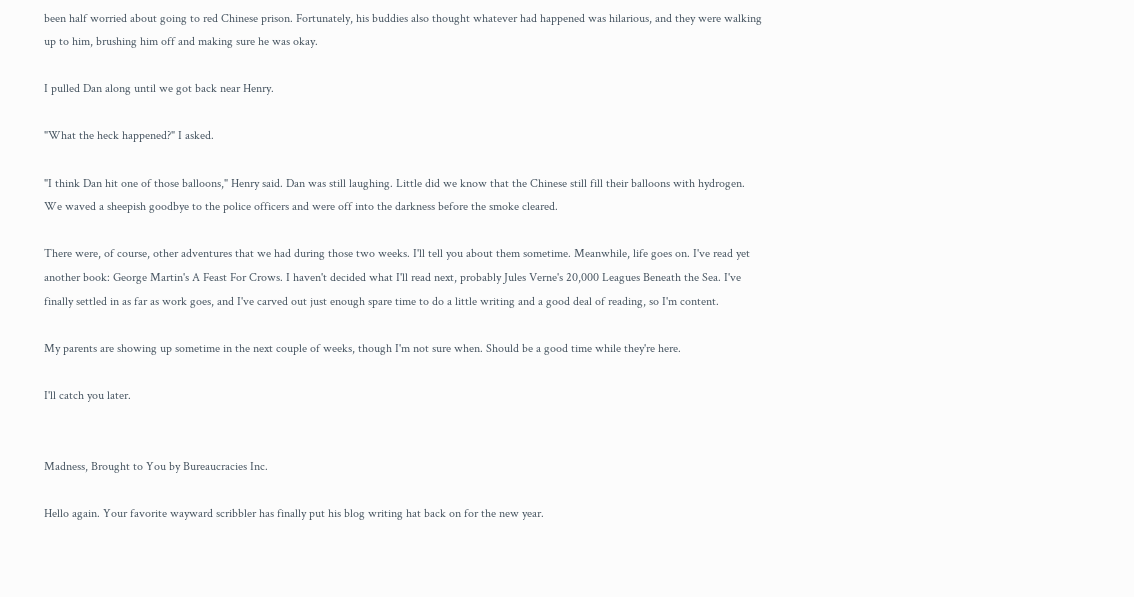been half worried about going to red Chinese prison. Fortunately, his buddies also thought whatever had happened was hilarious, and they were walking up to him, brushing him off and making sure he was okay.

I pulled Dan along until we got back near Henry.

"What the heck happened?" I asked.

"I think Dan hit one of those balloons," Henry said. Dan was still laughing. Little did we know that the Chinese still fill their balloons with hydrogen. We waved a sheepish goodbye to the police officers and were off into the darkness before the smoke cleared.

There were, of course, other adventures that we had during those two weeks. I'll tell you about them sometime. Meanwhile, life goes on. I've read yet another book: George Martin's A Feast For Crows. I haven't decided what I'll read next, probably Jules Verne's 20,000 Leagues Beneath the Sea. I've finally settled in as far as work goes, and I've carved out just enough spare time to do a little writing and a good deal of reading, so I'm content.

My parents are showing up sometime in the next couple of weeks, though I'm not sure when. Should be a good time while they're here.

I'll catch you later.


Madness, Brought to You by Bureaucracies Inc.

Hello again. Your favorite wayward scribbler has finally put his blog writing hat back on for the new year.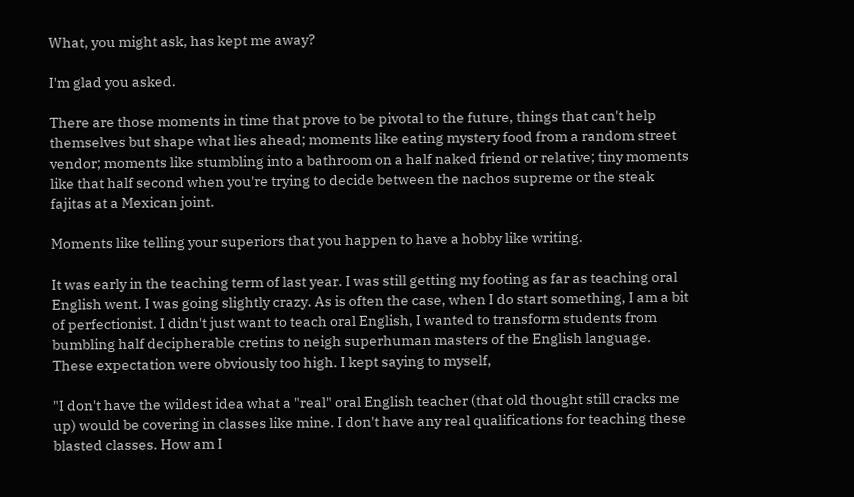What, you might ask, has kept me away?

I'm glad you asked.

There are those moments in time that prove to be pivotal to the future, things that can't help themselves but shape what lies ahead; moments like eating mystery food from a random street vendor; moments like stumbling into a bathroom on a half naked friend or relative; tiny moments like that half second when you're trying to decide between the nachos supreme or the steak fajitas at a Mexican joint.

Moments like telling your superiors that you happen to have a hobby like writing.

It was early in the teaching term of last year. I was still getting my footing as far as teaching oral English went. I was going slightly crazy. As is often the case, when I do start something, I am a bit of perfectionist. I didn't just want to teach oral English, I wanted to transform students from bumbling half decipherable cretins to neigh superhuman masters of the English language. These expectation were obviously too high. I kept saying to myself,

"I don't have the wildest idea what a "real" oral English teacher (that old thought still cracks me up) would be covering in classes like mine. I don't have any real qualifications for teaching these blasted classes. How am I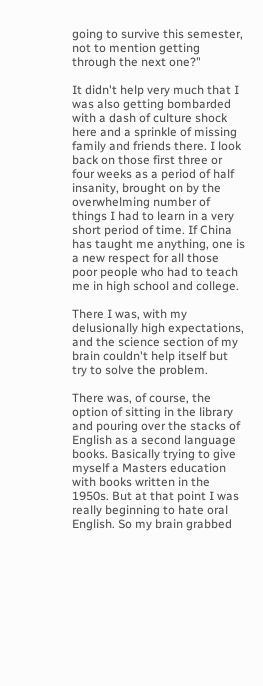going to survive this semester, not to mention getting through the next one?"

It didn't help very much that I was also getting bombarded with a dash of culture shock here and a sprinkle of missing family and friends there. I look back on those first three or four weeks as a period of half insanity, brought on by the overwhelming number of things I had to learn in a very short period of time. If China has taught me anything, one is a new respect for all those poor people who had to teach me in high school and college.

There I was, with my delusionally high expectations, and the science section of my brain couldn't help itself but try to solve the problem.

There was, of course, the option of sitting in the library and pouring over the stacks of English as a second language books. Basically trying to give myself a Masters education with books written in the 1950s. But at that point I was really beginning to hate oral English. So my brain grabbed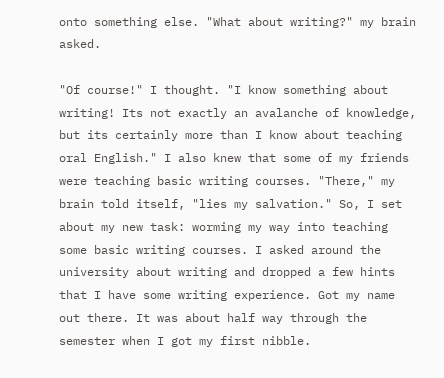onto something else. "What about writing?" my brain asked.

"Of course!" I thought. "I know something about writing! Its not exactly an avalanche of knowledge, but its certainly more than I know about teaching oral English." I also knew that some of my friends were teaching basic writing courses. "There," my brain told itself, "lies my salvation." So, I set about my new task: worming my way into teaching some basic writing courses. I asked around the university about writing and dropped a few hints that I have some writing experience. Got my name out there. It was about half way through the semester when I got my first nibble.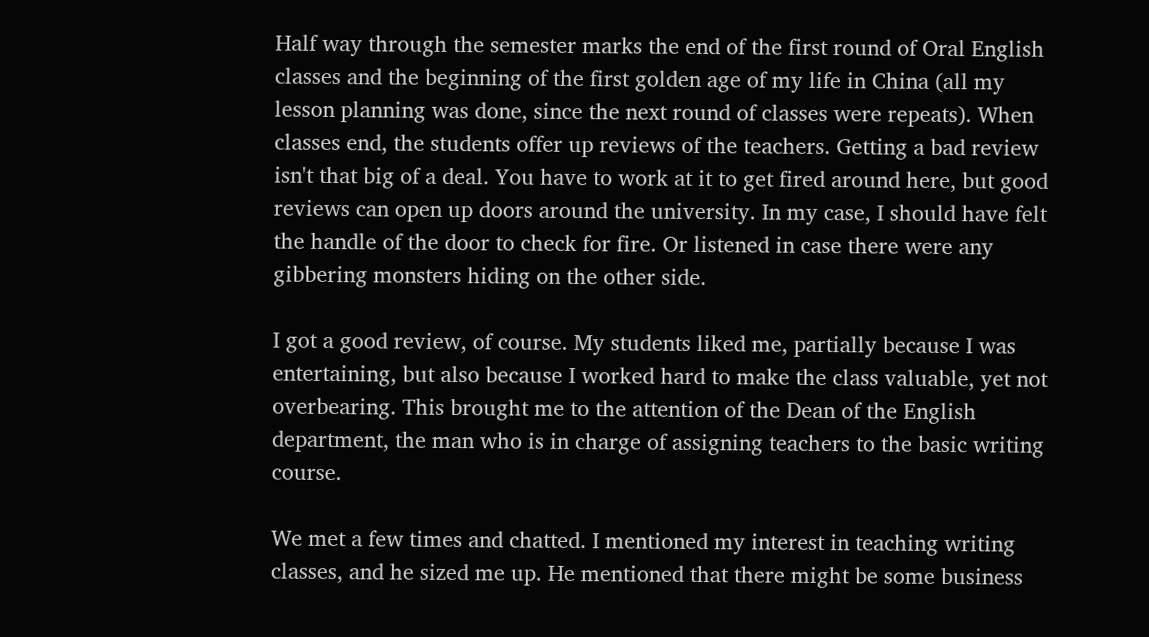Half way through the semester marks the end of the first round of Oral English classes and the beginning of the first golden age of my life in China (all my lesson planning was done, since the next round of classes were repeats). When classes end, the students offer up reviews of the teachers. Getting a bad review isn't that big of a deal. You have to work at it to get fired around here, but good reviews can open up doors around the university. In my case, I should have felt the handle of the door to check for fire. Or listened in case there were any gibbering monsters hiding on the other side.

I got a good review, of course. My students liked me, partially because I was entertaining, but also because I worked hard to make the class valuable, yet not overbearing. This brought me to the attention of the Dean of the English department, the man who is in charge of assigning teachers to the basic writing course.

We met a few times and chatted. I mentioned my interest in teaching writing classes, and he sized me up. He mentioned that there might be some business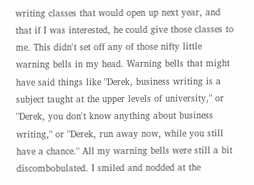writing classes that would open up next year, and that if I was interested, he could give those classes to me. This didn't set off any of those nifty little warning bells in my head. Warning bells that might have said things like "Derek, business writing is a subject taught at the upper levels of university," or "Derek, you don't know anything about business writing," or "Derek, run away now, while you still have a chance." All my warning bells were still a bit discombobulated. I smiled and nodded at the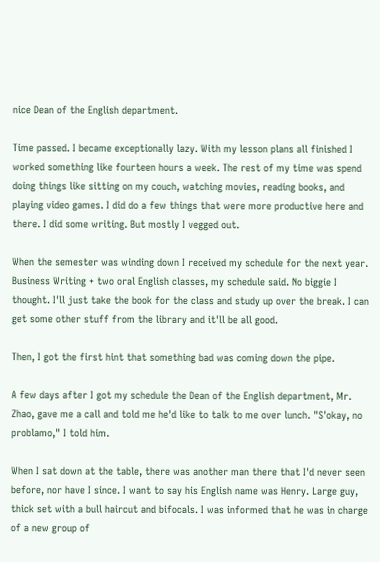nice Dean of the English department.

Time passed. I became exceptionally lazy. With my lesson plans all finished I worked something like fourteen hours a week. The rest of my time was spend doing things like sitting on my couch, watching movies, reading books, and playing video games. I did do a few things that were more productive here and there. I did some writing. But mostly I vegged out.

When the semester was winding down I received my schedule for the next year. Business Writing + two oral English classes, my schedule said. No biggie I thought. I'll just take the book for the class and study up over the break. I can get some other stuff from the library and it'll be all good.

Then, I got the first hint that something bad was coming down the pipe.

A few days after I got my schedule the Dean of the English department, Mr. Zhao, gave me a call and told me he'd like to talk to me over lunch. "S'okay, no problamo," I told him.

When I sat down at the table, there was another man there that I'd never seen before, nor have I since. I want to say his English name was Henry. Large guy, thick set with a bull haircut and bifocals. I was informed that he was in charge of a new group of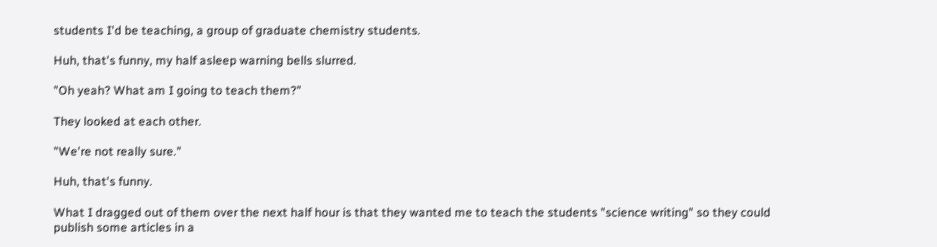students I'd be teaching, a group of graduate chemistry students.

Huh, that's funny, my half asleep warning bells slurred.

"Oh yeah? What am I going to teach them?"

They looked at each other.

"We're not really sure."

Huh, that's funny.

What I dragged out of them over the next half hour is that they wanted me to teach the students "science writing" so they could publish some articles in a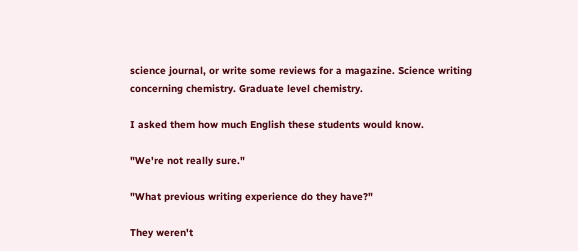science journal, or write some reviews for a magazine. Science writing concerning chemistry. Graduate level chemistry.

I asked them how much English these students would know.

"We're not really sure."

"What previous writing experience do they have?"

They weren't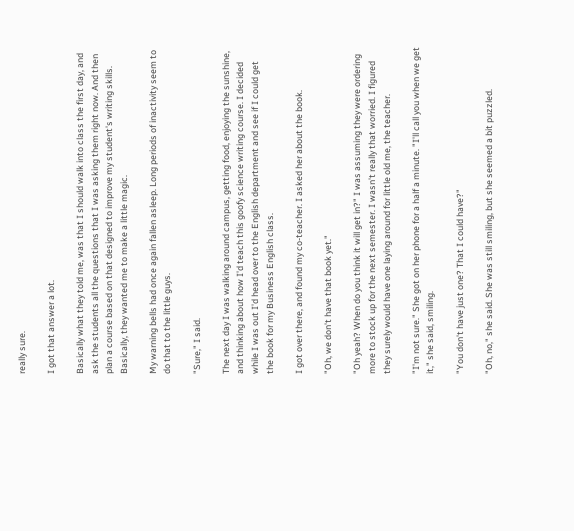really sure.

I got that answer a lot.

Basically what they told me, was that I should walk into class the first day, and ask the students all the questions that I was asking them right now. And then plan a course based on that designed to improve my student's writing skills. Basically, they wanted me to make a little magic.

My warning bells had once again fallen asleep. Long periods of inactivity seem to do that to the little guys.

"Sure," I said.

The next day I was walking around campus, getting food, enjoying the sunshine, and thinking about how I'd teach this goofy science writing course. I decided while I was out I'd head over to the English department and see if I could get the book for my Business English class.

I got over there, and found my co-teacher. I asked her about the book.

"Oh, we don't have that book yet."

"Oh yeah? When do you think it will get in?" I was assuming they were ordering more to stock up for the next semester. I wasn't really that worried. I figured they surely would have one laying around for little old me, the teacher.

"I'm not sure." She got on her phone for a half a minute. "I'll call you when we get it," she said, smiling.

"You don't have just one? That I could have?"

"Oh, no," she said. She was still smiling, but she seemed a bit puzzled.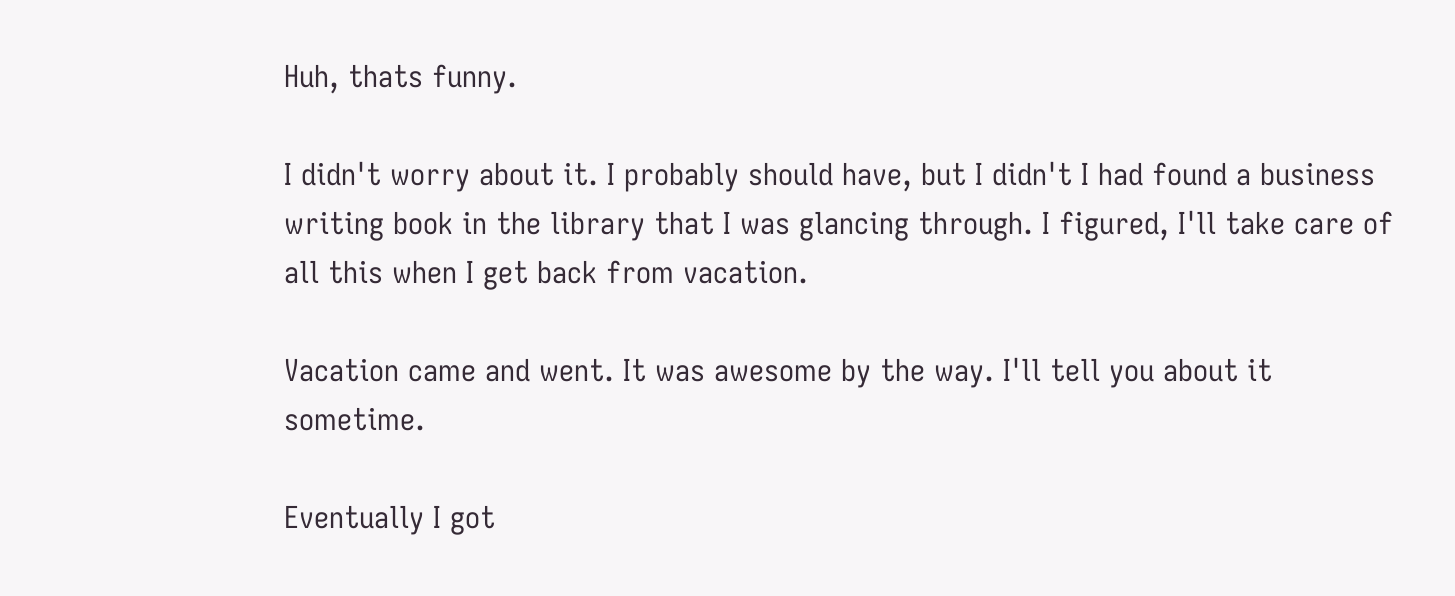Huh, thats funny.

I didn't worry about it. I probably should have, but I didn't I had found a business writing book in the library that I was glancing through. I figured, I'll take care of all this when I get back from vacation.

Vacation came and went. It was awesome by the way. I'll tell you about it sometime.

Eventually I got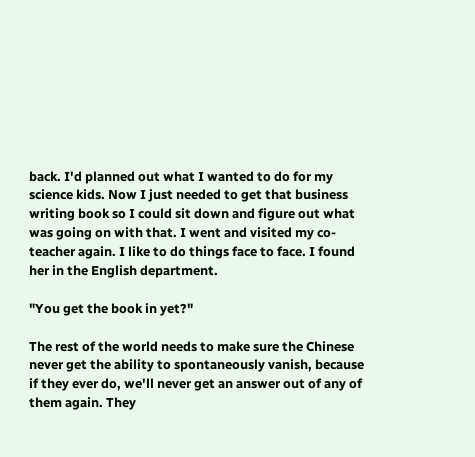back. I'd planned out what I wanted to do for my science kids. Now I just needed to get that business writing book so I could sit down and figure out what was going on with that. I went and visited my co-teacher again. I like to do things face to face. I found her in the English department.

"You get the book in yet?"

The rest of the world needs to make sure the Chinese never get the ability to spontaneously vanish, because if they ever do, we'll never get an answer out of any of them again. They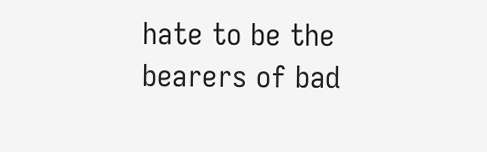hate to be the bearers of bad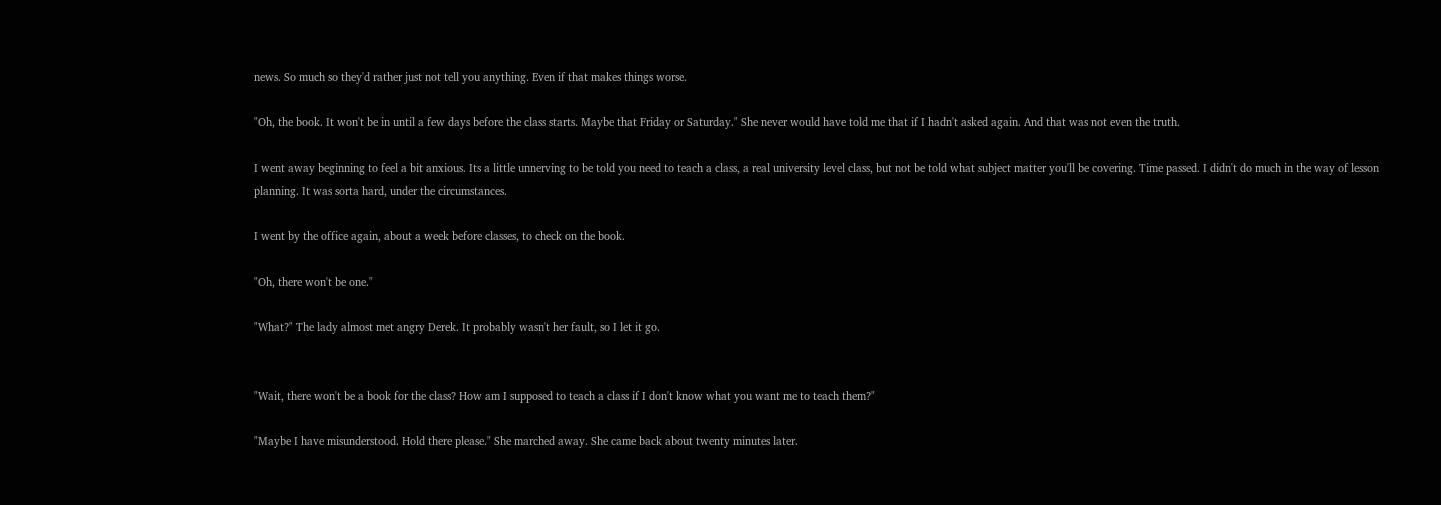news. So much so they'd rather just not tell you anything. Even if that makes things worse.

"Oh, the book. It won't be in until a few days before the class starts. Maybe that Friday or Saturday." She never would have told me that if I hadn't asked again. And that was not even the truth.

I went away beginning to feel a bit anxious. Its a little unnerving to be told you need to teach a class, a real university level class, but not be told what subject matter you'll be covering. Time passed. I didn't do much in the way of lesson planning. It was sorta hard, under the circumstances.

I went by the office again, about a week before classes, to check on the book.

"Oh, there won't be one."

"What?" The lady almost met angry Derek. It probably wasn't her fault, so I let it go.


"Wait, there won't be a book for the class? How am I supposed to teach a class if I don't know what you want me to teach them?"

"Maybe I have misunderstood. Hold there please." She marched away. She came back about twenty minutes later.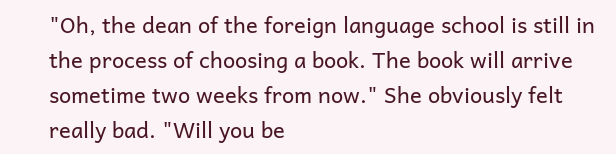"Oh, the dean of the foreign language school is still in the process of choosing a book. The book will arrive sometime two weeks from now." She obviously felt really bad. "Will you be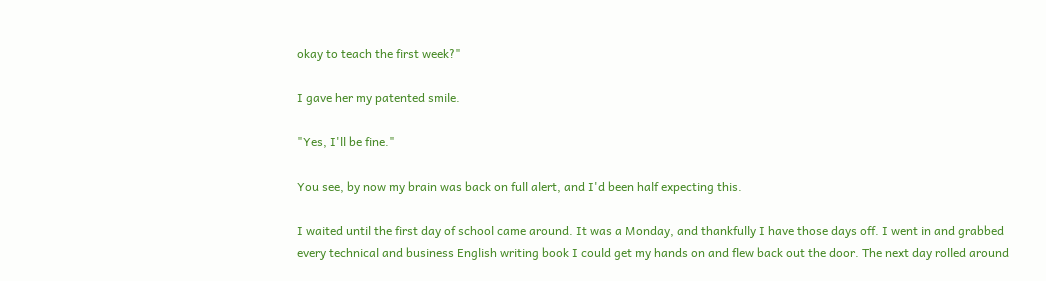okay to teach the first week?"

I gave her my patented smile.

"Yes, I'll be fine."

You see, by now my brain was back on full alert, and I'd been half expecting this.

I waited until the first day of school came around. It was a Monday, and thankfully I have those days off. I went in and grabbed every technical and business English writing book I could get my hands on and flew back out the door. The next day rolled around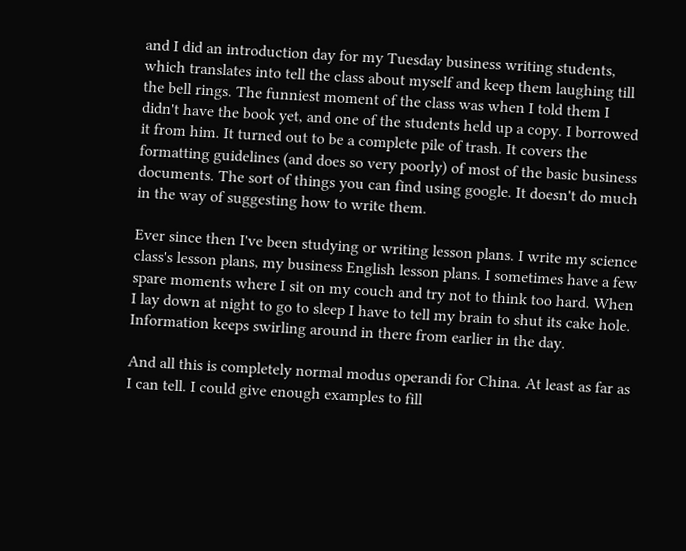and I did an introduction day for my Tuesday business writing students, which translates into tell the class about myself and keep them laughing till the bell rings. The funniest moment of the class was when I told them I didn't have the book yet, and one of the students held up a copy. I borrowed it from him. It turned out to be a complete pile of trash. It covers the formatting guidelines (and does so very poorly) of most of the basic business documents. The sort of things you can find using google. It doesn't do much in the way of suggesting how to write them.

Ever since then I've been studying or writing lesson plans. I write my science class's lesson plans, my business English lesson plans. I sometimes have a few spare moments where I sit on my couch and try not to think too hard. When I lay down at night to go to sleep I have to tell my brain to shut its cake hole. Information keeps swirling around in there from earlier in the day.

And all this is completely normal modus operandi for China. At least as far as I can tell. I could give enough examples to fill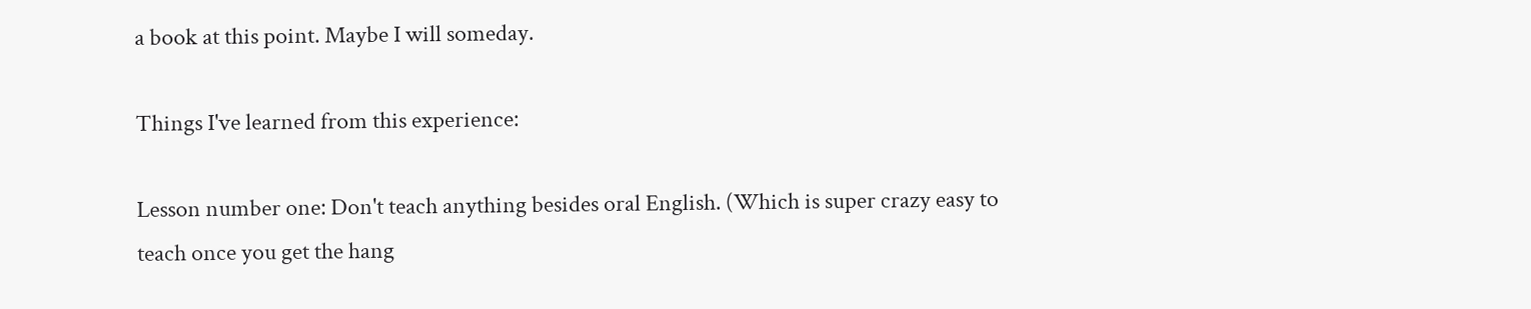a book at this point. Maybe I will someday.

Things I've learned from this experience:

Lesson number one: Don't teach anything besides oral English. (Which is super crazy easy to teach once you get the hang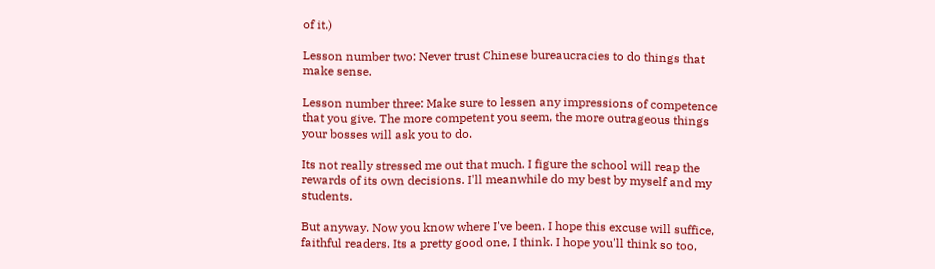of it.)

Lesson number two: Never trust Chinese bureaucracies to do things that make sense.

Lesson number three: Make sure to lessen any impressions of competence that you give. The more competent you seem, the more outrageous things your bosses will ask you to do.

Its not really stressed me out that much. I figure the school will reap the rewards of its own decisions. I'll meanwhile do my best by myself and my students.

But anyway. Now you know where I've been. I hope this excuse will suffice, faithful readers. Its a pretty good one, I think. I hope you'll think so too,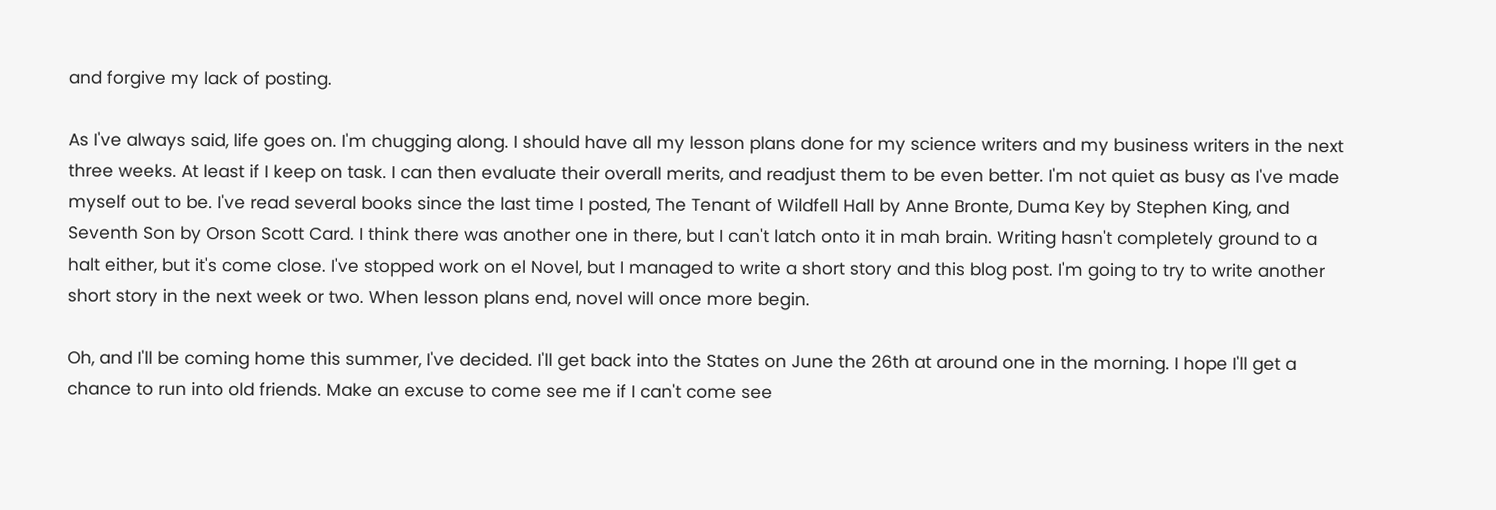and forgive my lack of posting.

As I've always said, life goes on. I'm chugging along. I should have all my lesson plans done for my science writers and my business writers in the next three weeks. At least if I keep on task. I can then evaluate their overall merits, and readjust them to be even better. I'm not quiet as busy as I've made myself out to be. I've read several books since the last time I posted, The Tenant of Wildfell Hall by Anne Bronte, Duma Key by Stephen King, and Seventh Son by Orson Scott Card. I think there was another one in there, but I can't latch onto it in mah brain. Writing hasn't completely ground to a halt either, but it's come close. I've stopped work on el Novel, but I managed to write a short story and this blog post. I'm going to try to write another short story in the next week or two. When lesson plans end, novel will once more begin.

Oh, and I'll be coming home this summer, I've decided. I'll get back into the States on June the 26th at around one in the morning. I hope I'll get a chance to run into old friends. Make an excuse to come see me if I can't come see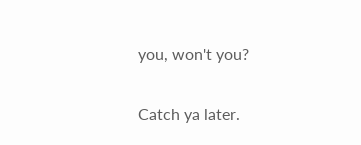you, won't you?

Catch ya later.